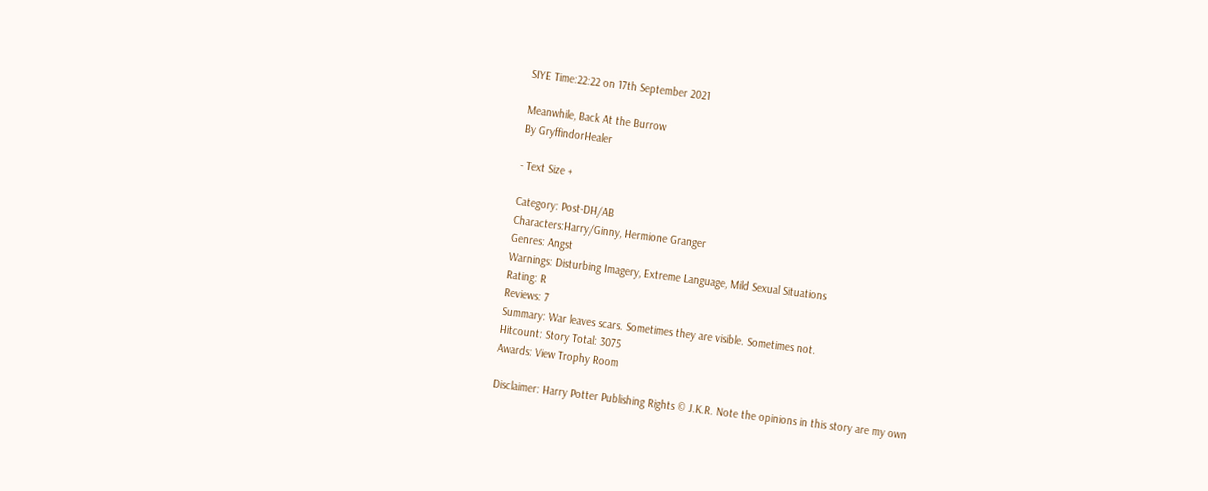SIYE Time:22:22 on 17th September 2021

Meanwhile, Back At the Burrow
By GryffindorHealer

- Text Size +

Category: Post-DH/AB
Characters:Harry/Ginny, Hermione Granger
Genres: Angst
Warnings: Disturbing Imagery, Extreme Language, Mild Sexual Situations
Rating: R
Reviews: 7
Summary: War leaves scars. Sometimes they are visible. Sometimes not.
Hitcount: Story Total: 3075
Awards: View Trophy Room

Disclaimer: Harry Potter Publishing Rights © J.K.R. Note the opinions in this story are my own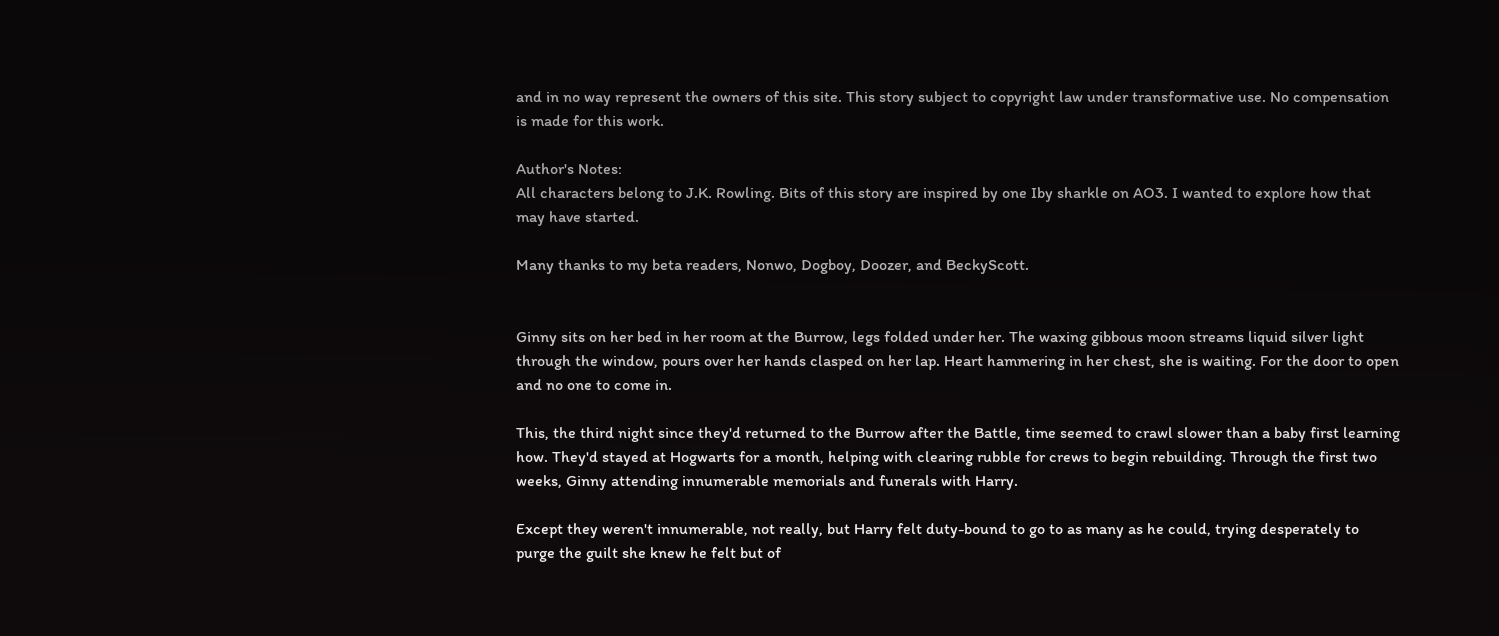and in no way represent the owners of this site. This story subject to copyright law under transformative use. No compensation is made for this work.

Author's Notes:
All characters belong to J.K. Rowling. Bits of this story are inspired by one Iby sharkle on AO3. I wanted to explore how that may have started.

Many thanks to my beta readers, Nonwo, Dogboy, Doozer, and BeckyScott.


Ginny sits on her bed in her room at the Burrow, legs folded under her. The waxing gibbous moon streams liquid silver light through the window, pours over her hands clasped on her lap. Heart hammering in her chest, she is waiting. For the door to open and no one to come in.

This, the third night since they'd returned to the Burrow after the Battle, time seemed to crawl slower than a baby first learning how. They'd stayed at Hogwarts for a month, helping with clearing rubble for crews to begin rebuilding. Through the first two weeks, Ginny attending innumerable memorials and funerals with Harry.

Except they weren't innumerable, not really, but Harry felt duty-bound to go to as many as he could, trying desperately to purge the guilt she knew he felt but of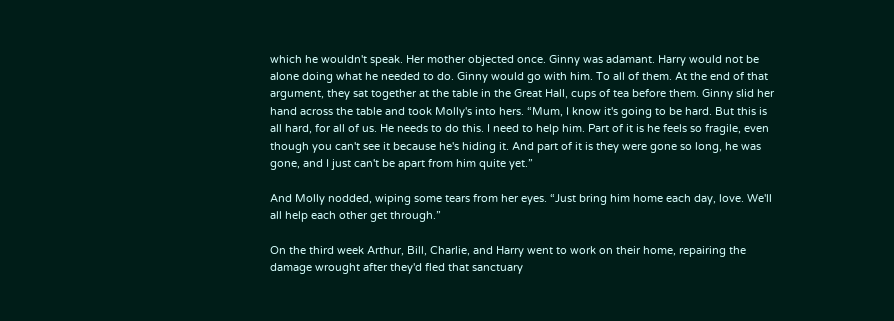which he wouldn't speak. Her mother objected once. Ginny was adamant. Harry would not be alone doing what he needed to do. Ginny would go with him. To all of them. At the end of that argument, they sat together at the table in the Great Hall, cups of tea before them. Ginny slid her hand across the table and took Molly's into hers. “Mum, I know it's going to be hard. But this is all hard, for all of us. He needs to do this. I need to help him. Part of it is he feels so fragile, even though you can't see it because he's hiding it. And part of it is they were gone so long, he was gone, and I just can't be apart from him quite yet.”

And Molly nodded, wiping some tears from her eyes. “Just bring him home each day, love. We'll all help each other get through.”

On the third week Arthur, Bill, Charlie, and Harry went to work on their home, repairing the damage wrought after they'd fled that sanctuary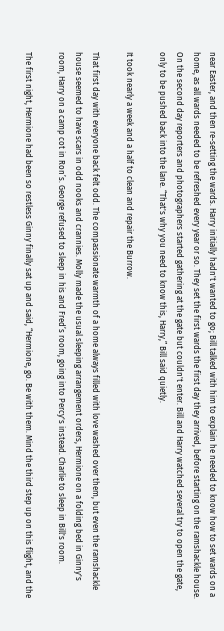near Easter, and then re-setting the wards. Harry initially hadn't wanted to go; Bill talked with him to explain he needed to know how to set wards on a home, as all wards needed to be refreshed every year or so. They set the first wards the first day they arrived, before starting on the ramshackle house. On the second day reporters and photographers started gathering at the gate but couldn't enter. Bill and Harry watched several try to open the gate, only to be pushed back into the lane. “That's why you need to know this, Harry,” Bill said quietly.

It took nearly a week and a half to clean and repair the Burrow.

That first day with everyone back felt odd. The compassionate warmth of a home always filled with love washed over them, but even the ramshackle house seemed to have scars in odd nooks and crannies. Molly made the usual sleeping arrangement orders, Hermione on a folding bed in Ginny's room, Harry on a camp cot in Ron’s. George refused to sleep in his and Fred’s room, going into Percy's instead. Charlie to sleep in Bill's room.

The first night, Hermione had been so restless Ginny finally sat up and said, “Hermione, go. Be with them. Mind the third step up on this flight, and the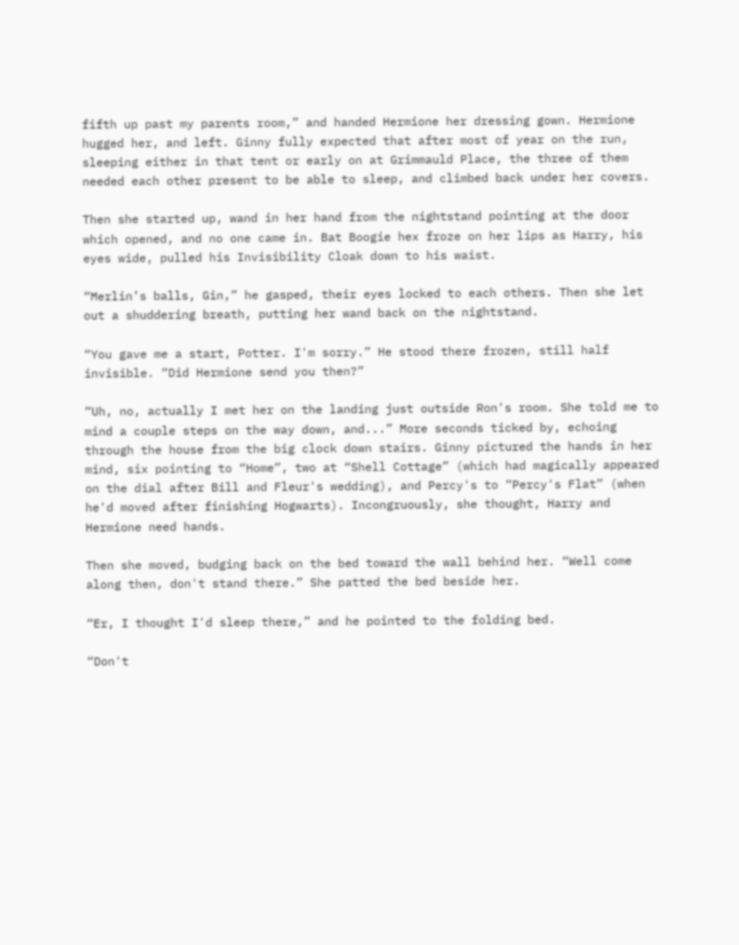fifth up past my parents room,” and handed Hermione her dressing gown. Hermione hugged her, and left. Ginny fully expected that after most of year on the run, sleeping either in that tent or early on at Grimmauld Place, the three of them needed each other present to be able to sleep, and climbed back under her covers.

Then she started up, wand in her hand from the nightstand pointing at the door which opened, and no one came in. Bat Boogie hex froze on her lips as Harry, his eyes wide, pulled his Invisibility Cloak down to his waist.

“Merlin’s balls, Gin,” he gasped, their eyes locked to each others. Then she let out a shuddering breath, putting her wand back on the nightstand.

“You gave me a start, Potter. I'm sorry.” He stood there frozen, still half invisible. “Did Hermione send you then?”

“Uh, no, actually I met her on the landing just outside Ron's room. She told me to mind a couple steps on the way down, and...” More seconds ticked by, echoing through the house from the big clock down stairs. Ginny pictured the hands in her mind, six pointing to “Home”, two at “Shell Cottage” (which had magically appeared on the dial after Bill and Fleur's wedding), and Percy's to “Percy's Flat” (when he'd moved after finishing Hogwarts). Incongruously, she thought, Harry and Hermione need hands.

Then she moved, budging back on the bed toward the wall behind her. “Well come along then, don't stand there.” She patted the bed beside her.

“Er, I thought I'd sleep there,” and he pointed to the folding bed.

“Don't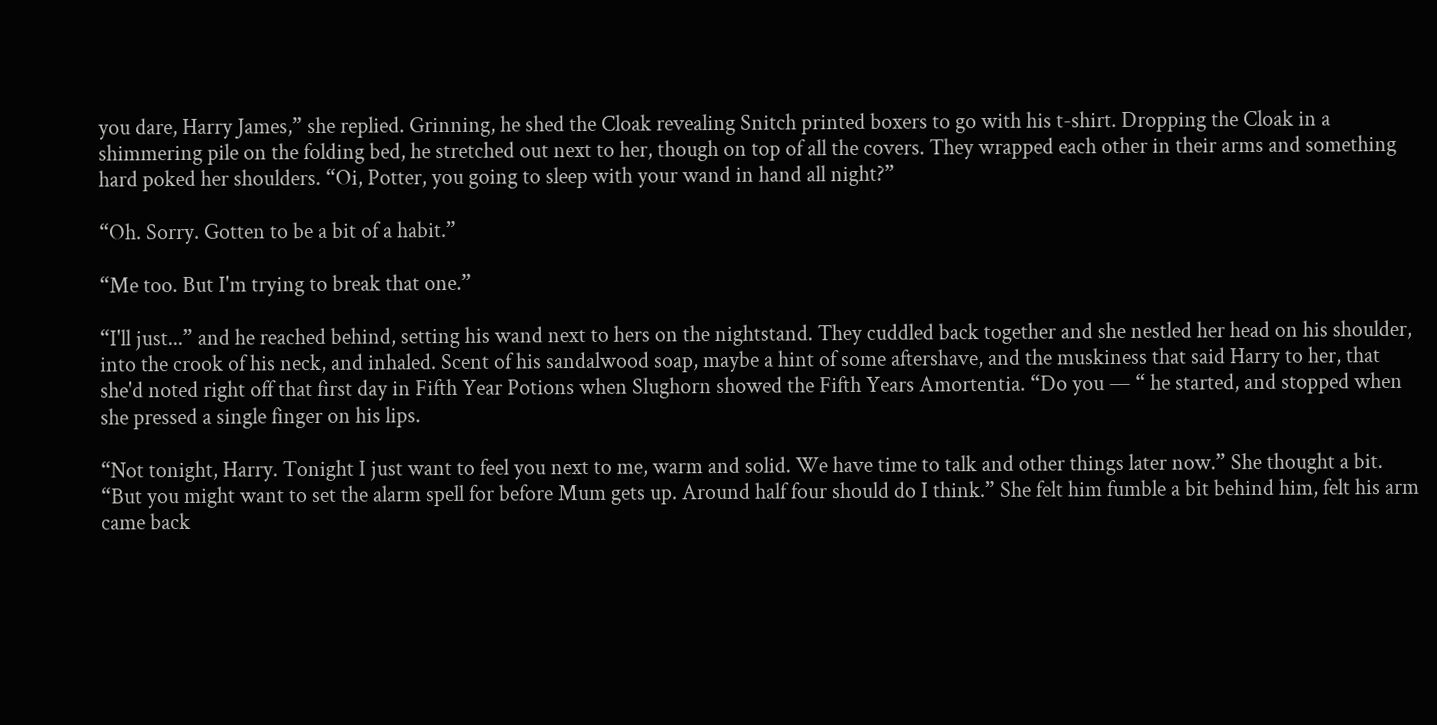you dare, Harry James,” she replied. Grinning, he shed the Cloak revealing Snitch printed boxers to go with his t-shirt. Dropping the Cloak in a shimmering pile on the folding bed, he stretched out next to her, though on top of all the covers. They wrapped each other in their arms and something hard poked her shoulders. “Oi, Potter, you going to sleep with your wand in hand all night?”

“Oh. Sorry. Gotten to be a bit of a habit.”

“Me too. But I'm trying to break that one.”

“I'll just...” and he reached behind, setting his wand next to hers on the nightstand. They cuddled back together and she nestled her head on his shoulder, into the crook of his neck, and inhaled. Scent of his sandalwood soap, maybe a hint of some aftershave, and the muskiness that said Harry to her, that she'd noted right off that first day in Fifth Year Potions when Slughorn showed the Fifth Years Amortentia. “Do you — “ he started, and stopped when she pressed a single finger on his lips.

“Not tonight, Harry. Tonight I just want to feel you next to me, warm and solid. We have time to talk and other things later now.” She thought a bit. “But you might want to set the alarm spell for before Mum gets up. Around half four should do I think.” She felt him fumble a bit behind him, felt his arm came back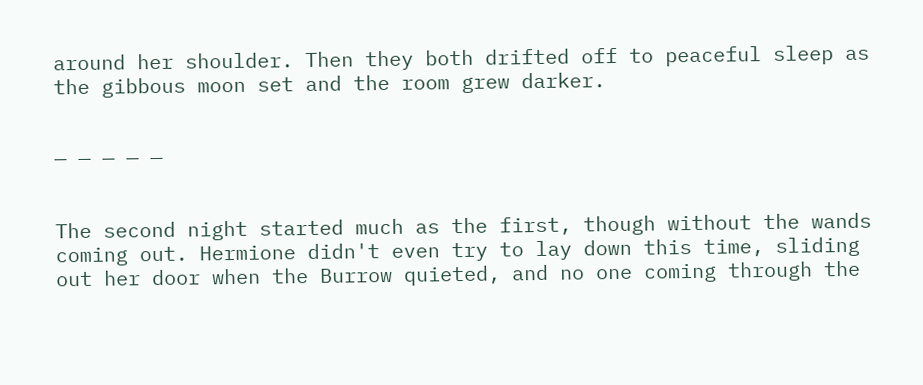around her shoulder. Then they both drifted off to peaceful sleep as the gibbous moon set and the room grew darker.


— — — — —


The second night started much as the first, though without the wands coming out. Hermione didn't even try to lay down this time, sliding out her door when the Burrow quieted, and no one coming through the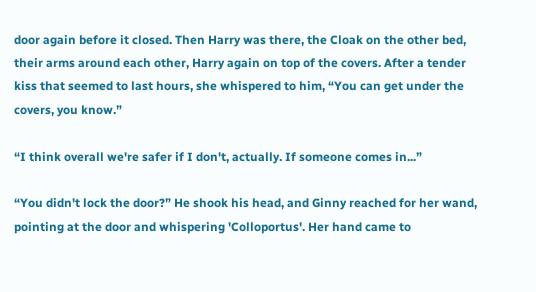door again before it closed. Then Harry was there, the Cloak on the other bed, their arms around each other, Harry again on top of the covers. After a tender kiss that seemed to last hours, she whispered to him, “You can get under the covers, you know.”

“I think overall we're safer if I don't, actually. If someone comes in...”

“You didn't lock the door?” He shook his head, and Ginny reached for her wand, pointing at the door and whispering 'Colloportus'. Her hand came to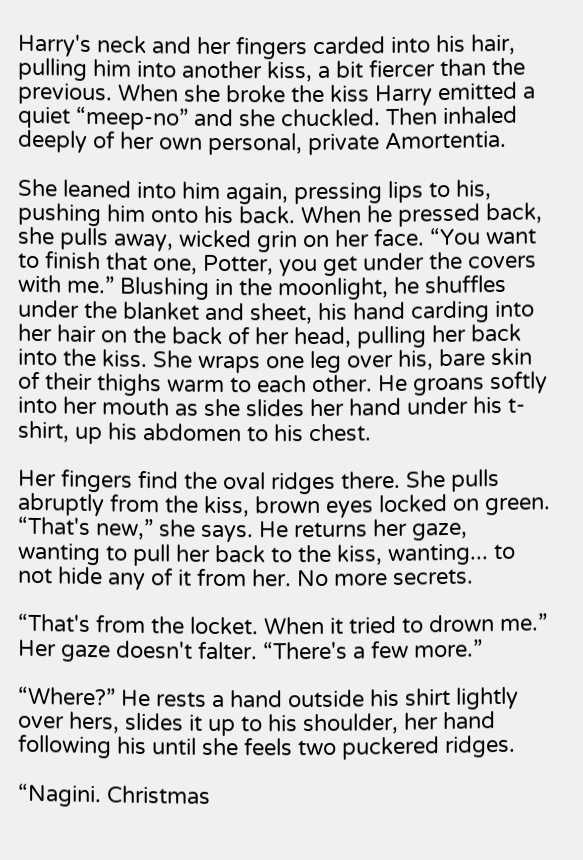Harry's neck and her fingers carded into his hair, pulling him into another kiss, a bit fiercer than the previous. When she broke the kiss Harry emitted a quiet “meep-no” and she chuckled. Then inhaled deeply of her own personal, private Amortentia.

She leaned into him again, pressing lips to his, pushing him onto his back. When he pressed back, she pulls away, wicked grin on her face. “You want to finish that one, Potter, you get under the covers with me.” Blushing in the moonlight, he shuffles under the blanket and sheet, his hand carding into her hair on the back of her head, pulling her back into the kiss. She wraps one leg over his, bare skin of their thighs warm to each other. He groans softly into her mouth as she slides her hand under his t-shirt, up his abdomen to his chest.

Her fingers find the oval ridges there. She pulls abruptly from the kiss, brown eyes locked on green. “That's new,” she says. He returns her gaze, wanting to pull her back to the kiss, wanting... to not hide any of it from her. No more secrets.

“That's from the locket. When it tried to drown me.” Her gaze doesn't falter. “There's a few more.”

“Where?” He rests a hand outside his shirt lightly over hers, slides it up to his shoulder, her hand following his until she feels two puckered ridges.

“Nagini. Christmas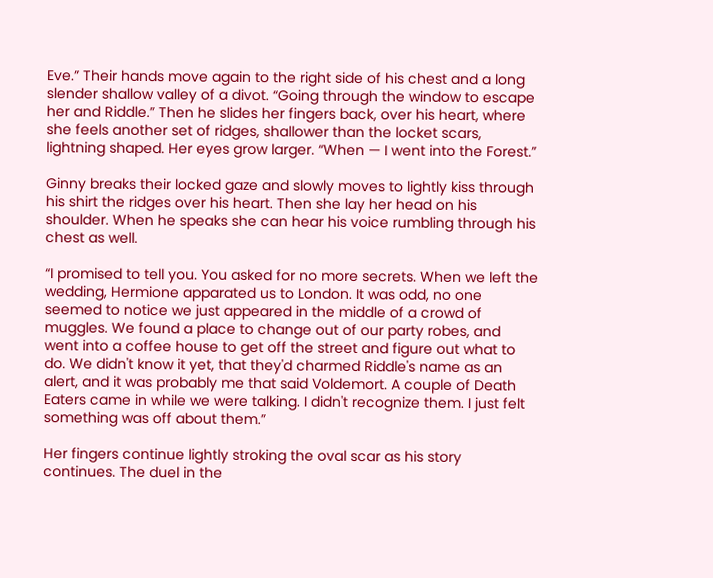Eve.” Their hands move again to the right side of his chest and a long slender shallow valley of a divot. “Going through the window to escape her and Riddle.” Then he slides her fingers back, over his heart, where she feels another set of ridges, shallower than the locket scars, lightning shaped. Her eyes grow larger. “When — I went into the Forest.”

Ginny breaks their locked gaze and slowly moves to lightly kiss through his shirt the ridges over his heart. Then she lay her head on his shoulder. When he speaks she can hear his voice rumbling through his chest as well.

“I promised to tell you. You asked for no more secrets. When we left the wedding, Hermione apparated us to London. It was odd, no one seemed to notice we just appeared in the middle of a crowd of muggles. We found a place to change out of our party robes, and went into a coffee house to get off the street and figure out what to do. We didn't know it yet, that they'd charmed Riddle's name as an alert, and it was probably me that said Voldemort. A couple of Death Eaters came in while we were talking. I didn't recognize them. I just felt something was off about them.”

Her fingers continue lightly stroking the oval scar as his story continues. The duel in the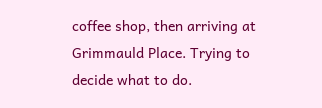coffee shop, then arriving at Grimmauld Place. Trying to decide what to do.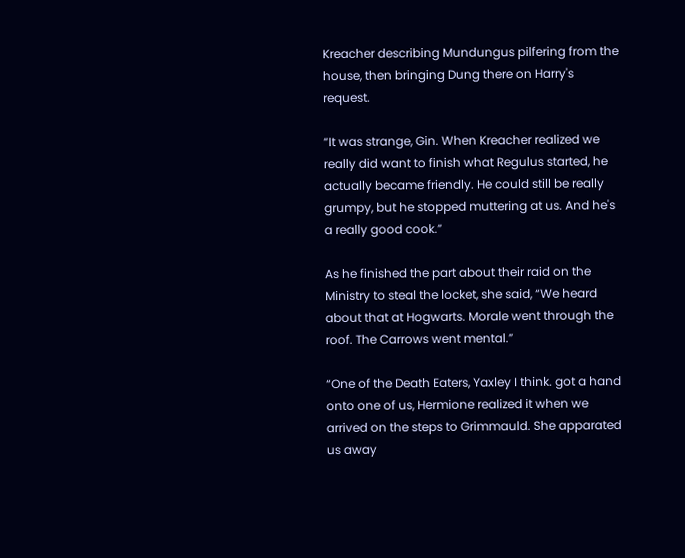Kreacher describing Mundungus pilfering from the house, then bringing Dung there on Harry's request.

“It was strange, Gin. When Kreacher realized we really did want to finish what Regulus started, he actually became friendly. He could still be really grumpy, but he stopped muttering at us. And he's a really good cook.”

As he finished the part about their raid on the Ministry to steal the locket, she said, “We heard about that at Hogwarts. Morale went through the roof. The Carrows went mental.”

“One of the Death Eaters, Yaxley I think. got a hand onto one of us, Hermione realized it when we arrived on the steps to Grimmauld. She apparated us away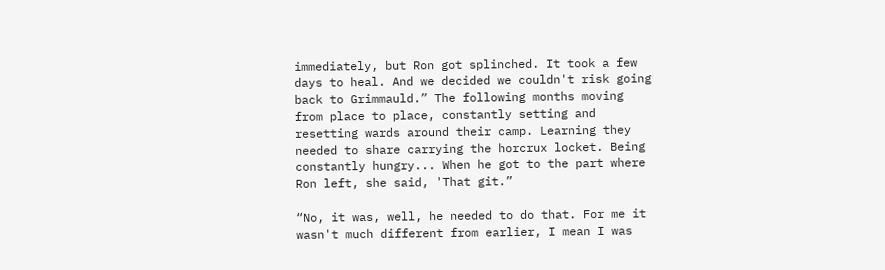immediately, but Ron got splinched. It took a few days to heal. And we decided we couldn't risk going back to Grimmauld.” The following months moving from place to place, constantly setting and resetting wards around their camp. Learning they needed to share carrying the horcrux locket. Being constantly hungry... When he got to the part where Ron left, she said, 'That git.”

“No, it was, well, he needed to do that. For me it wasn't much different from earlier, I mean I was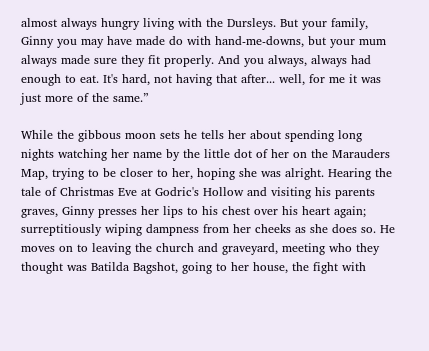almost always hungry living with the Dursleys. But your family, Ginny you may have made do with hand-me-downs, but your mum always made sure they fit properly. And you always, always had enough to eat. It's hard, not having that after... well, for me it was just more of the same.”

While the gibbous moon sets he tells her about spending long nights watching her name by the little dot of her on the Marauders Map, trying to be closer to her, hoping she was alright. Hearing the tale of Christmas Eve at Godric's Hollow and visiting his parents graves, Ginny presses her lips to his chest over his heart again; surreptitiously wiping dampness from her cheeks as she does so. He moves on to leaving the church and graveyard, meeting who they thought was Batilda Bagshot, going to her house, the fight with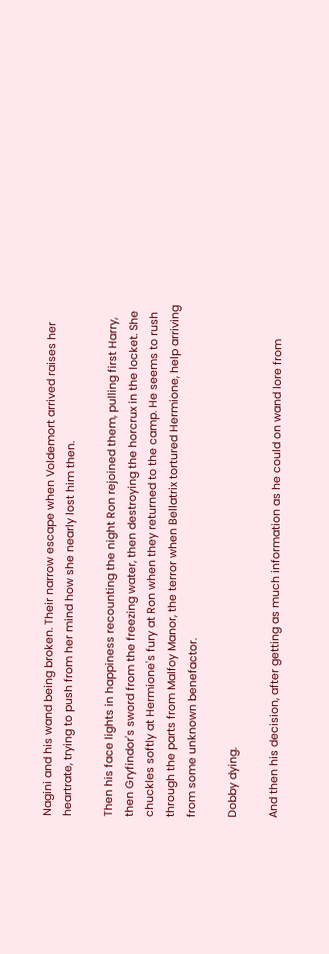Nagini and his wand being broken. Their narrow escape when Voldemort arrived raises her heartrate, trying to push from her mind how she nearly lost him then.

Then his face lights in happiness recounting the night Ron rejoined them, pulling first Harry, then Gryfindor's sword from the freezing water, then destroying the horcrux in the locket. She chuckles softly at Hermione's fury at Ron when they returned to the camp. He seems to rush through the parts from Malfoy Manor, the terror when Bellatrix tortured Hermione, help arriving from some unknown benefactor.

Dobby dying.

And then his decision, after getting as much information as he could on wand lore from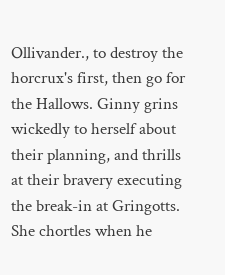Ollivander., to destroy the horcrux's first, then go for the Hallows. Ginny grins wickedly to herself about their planning, and thrills at their bravery executing the break-in at Gringotts. She chortles when he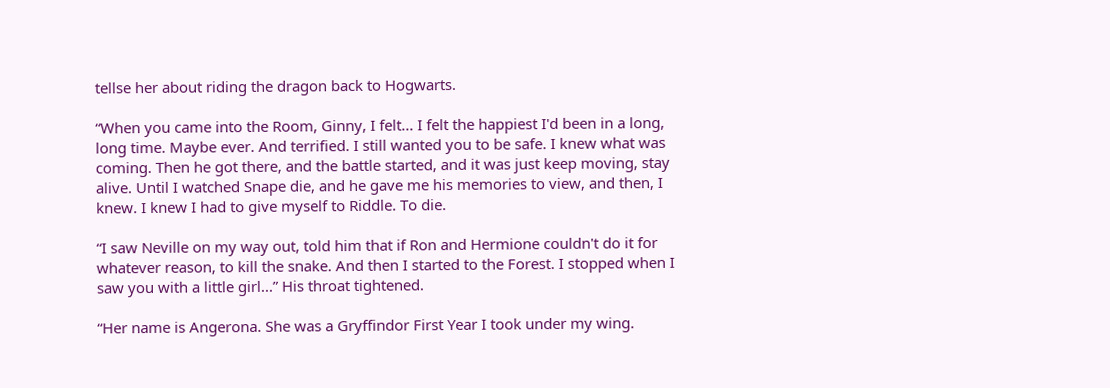tellse her about riding the dragon back to Hogwarts.

“When you came into the Room, Ginny, I felt... I felt the happiest I'd been in a long, long time. Maybe ever. And terrified. I still wanted you to be safe. I knew what was coming. Then he got there, and the battle started, and it was just keep moving, stay alive. Until I watched Snape die, and he gave me his memories to view, and then, I knew. I knew I had to give myself to Riddle. To die.

“I saw Neville on my way out, told him that if Ron and Hermione couldn't do it for whatever reason, to kill the snake. And then I started to the Forest. I stopped when I saw you with a little girl...” His throat tightened.

“Her name is Angerona. She was a Gryffindor First Year I took under my wing.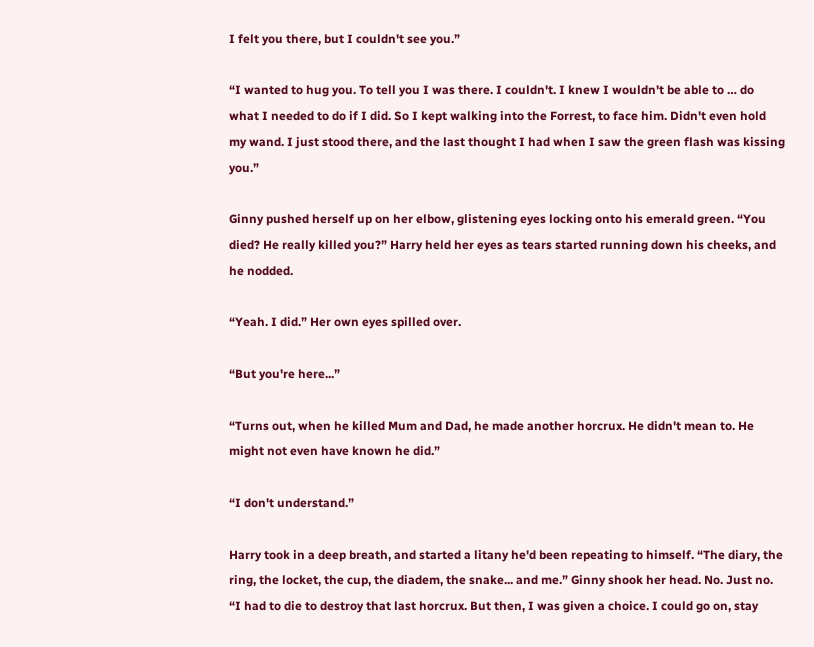I felt you there, but I couldn't see you.”

“I wanted to hug you. To tell you I was there. I couldn't. I knew I wouldn't be able to … do what I needed to do if I did. So I kept walking into the Forrest, to face him. Didn't even hold my wand. I just stood there, and the last thought I had when I saw the green flash was kissing you.”

Ginny pushed herself up on her elbow, glistening eyes locking onto his emerald green. “You died? He really killed you?” Harry held her eyes as tears started running down his cheeks, and he nodded.

“Yeah. I did.” Her own eyes spilled over.

“But you're here...”

“Turns out, when he killed Mum and Dad, he made another horcrux. He didn't mean to. He might not even have known he did.”

“I don't understand.”

Harry took in a deep breath, and started a litany he'd been repeating to himself. “The diary, the ring, the locket, the cup, the diadem, the snake... and me.” Ginny shook her head. No. Just no. “I had to die to destroy that last horcrux. But then, I was given a choice. I could go on, stay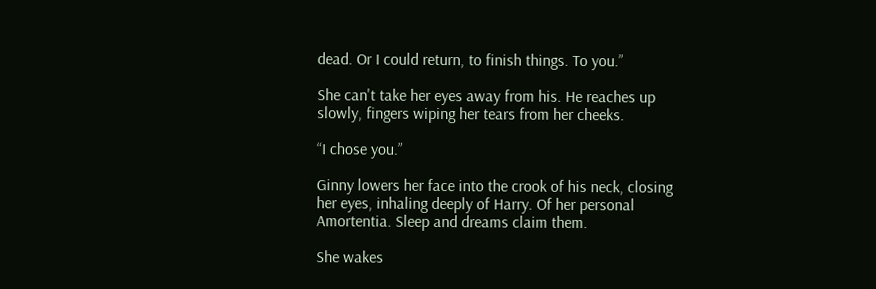dead. Or I could return, to finish things. To you.”

She can't take her eyes away from his. He reaches up slowly, fingers wiping her tears from her cheeks.

“I chose you.”

Ginny lowers her face into the crook of his neck, closing her eyes, inhaling deeply of Harry. Of her personal Amortentia. Sleep and dreams claim them.

She wakes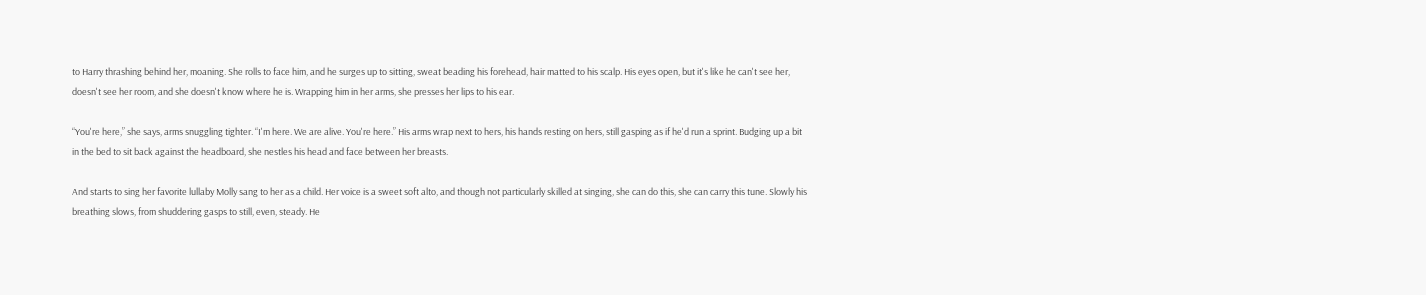to Harry thrashing behind her, moaning. She rolls to face him, and he surges up to sitting, sweat beading his forehead, hair matted to his scalp. His eyes open, but it's like he can't see her, doesn't see her room, and she doesn't know where he is. Wrapping him in her arms, she presses her lips to his ear.

“You're here,” she says, arms snuggling tighter. “I'm here. We are alive. You're here.” His arms wrap next to hers, his hands resting on hers, still gasping as if he'd run a sprint. Budging up a bit in the bed to sit back against the headboard, she nestles his head and face between her breasts.

And starts to sing her favorite lullaby Molly sang to her as a child. Her voice is a sweet soft alto, and though not particularly skilled at singing, she can do this, she can carry this tune. Slowly his breathing slows, from shuddering gasps to still, even, steady. He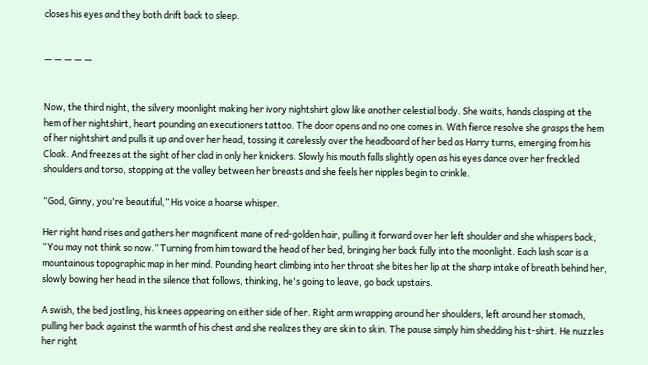closes his eyes and they both drift back to sleep.


— — — — —


Now, the third night, the silvery moonlight making her ivory nightshirt glow like another celestial body. She waits, hands clasping at the hem of her nightshirt, heart pounding an executioners tattoo. The door opens and no one comes in. With fierce resolve she grasps the hem of her nightshirt and pulls it up and over her head, tossing it carelessly over the headboard of her bed as Harry turns, emerging from his Cloak. And freezes at the sight of her clad in only her knickers. Slowly his mouth falls slightly open as his eyes dance over her freckled shoulders and torso, stopping at the valley between her breasts and she feels her nipples begin to crinkle.

“God, Ginny, you're beautiful,” His voice a hoarse whisper.

Her right hand rises and gathers her magnificent mane of red-golden hair, pulling it forward over her left shoulder and she whispers back, “You may not think so now.” Turning from him toward the head of her bed, bringing her back fully into the moonlight. Each lash scar is a mountainous topographic map in her mind. Pounding heart climbing into her throat she bites her lip at the sharp intake of breath behind her, slowly bowing her head in the silence that follows, thinking, he's going to leave, go back upstairs.

A swish, the bed jostling, his knees appearing on either side of her. Right arm wrapping around her shoulders, left around her stomach, pulling her back against the warmth of his chest and she realizes they are skin to skin. The pause simply him shedding his t-shirt. He nuzzles her right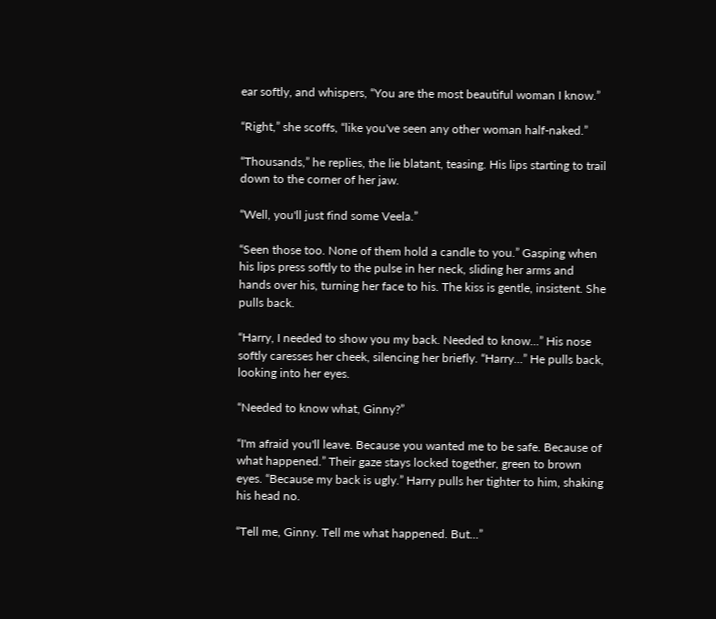ear softly, and whispers, “You are the most beautiful woman I know.”

“Right,” she scoffs, “like you've seen any other woman half-naked.”

“Thousands,” he replies, the lie blatant, teasing. His lips starting to trail down to the corner of her jaw.

“Well, you'll just find some Veela.”

“Seen those too. None of them hold a candle to you.” Gasping when his lips press softly to the pulse in her neck, sliding her arms and hands over his, turning her face to his. The kiss is gentle, insistent. She pulls back.

“Harry, I needed to show you my back. Needed to know...” His nose softly caresses her cheek, silencing her briefly. “Harry...” He pulls back, looking into her eyes.

“Needed to know what, Ginny?”

“I'm afraid you'll leave. Because you wanted me to be safe. Because of what happened.” Their gaze stays locked together, green to brown eyes. “Because my back is ugly.” Harry pulls her tighter to him, shaking his head no.

“Tell me, Ginny. Tell me what happened. But...”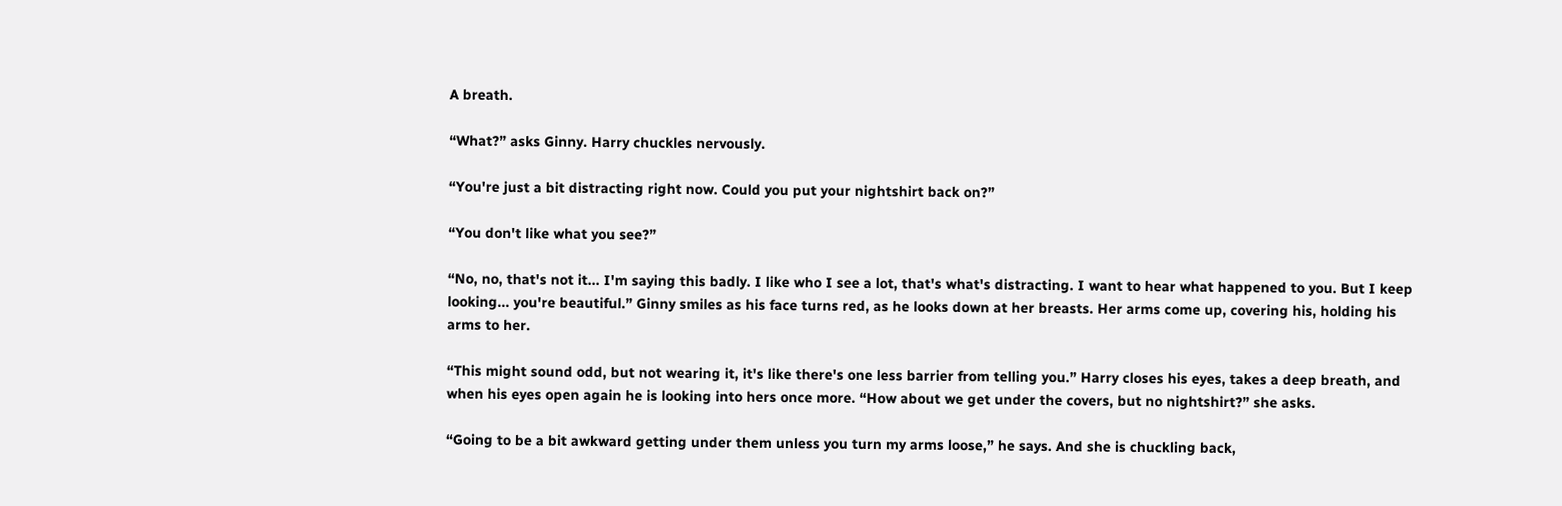A breath.

“What?” asks Ginny. Harry chuckles nervously.

“You're just a bit distracting right now. Could you put your nightshirt back on?”

“You don't like what you see?”

“No, no, that's not it... I'm saying this badly. I like who I see a lot, that's what's distracting. I want to hear what happened to you. But I keep looking... you're beautiful.” Ginny smiles as his face turns red, as he looks down at her breasts. Her arms come up, covering his, holding his arms to her.

“This might sound odd, but not wearing it, it's like there's one less barrier from telling you.” Harry closes his eyes, takes a deep breath, and when his eyes open again he is looking into hers once more. “How about we get under the covers, but no nightshirt?” she asks.

“Going to be a bit awkward getting under them unless you turn my arms loose,” he says. And she is chuckling back,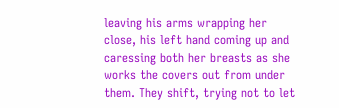leaving his arms wrapping her close, his left hand coming up and caressing both her breasts as she works the covers out from under them. They shift, trying not to let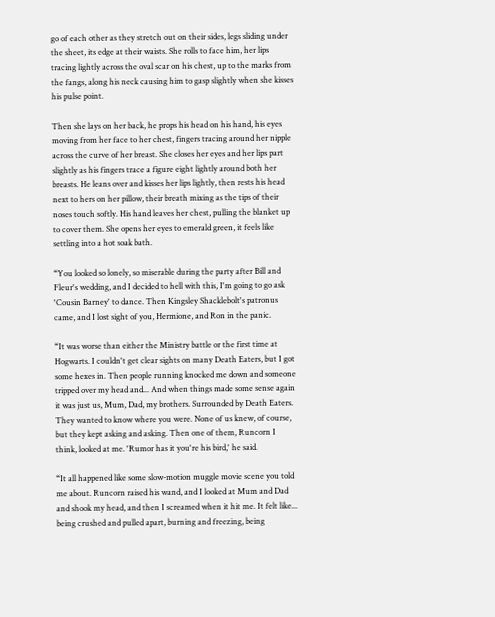go of each other as they stretch out on their sides, legs sliding under the sheet, its edge at their waists. She rolls to face him, her lips tracing lightly across the oval scar on his chest, up to the marks from the fangs, along his neck causing him to gasp slightly when she kisses his pulse point.

Then she lays on her back, he props his head on his hand, his eyes moving from her face to her chest, fingers tracing around her nipple across the curve of her breast. She closes her eyes and her lips part slightly as his fingers trace a figure eight lightly around both her breasts. He leans over and kisses her lips lightly, then rests his head next to hers on her pillow, their breath mixing as the tips of their noses touch softly. His hand leaves her chest, pulling the blanket up to cover them. She opens her eyes to emerald green, it feels like settling into a hot soak bath.

“You looked so lonely, so miserable during the party after Bill and Fleur's wedding, and I decided to hell with this, I'm going to go ask 'Cousin Barney' to dance. Then Kingsley Shacklebolt's patronus came, and I lost sight of you, Hermione, and Ron in the panic.

“It was worse than either the Ministry battle or the first time at Hogwarts. I couldn't get clear sights on many Death Eaters, but I got some hexes in. Then people running knocked me down and someone tripped over my head and... And when things made some sense again it was just us, Mum, Dad, my brothers. Surrounded by Death Eaters. They wanted to know where you were. None of us knew, of course, but they kept asking and asking. Then one of them, Runcorn I think, looked at me. 'Rumor has it you're his bird,' he said.

“It all happened like some slow-motion muggle movie scene you told me about. Runcorn raised his wand, and I looked at Mum and Dad and shook my head, and then I screamed when it hit me. It felt like... being crushed and pulled apart, burning and freezing, being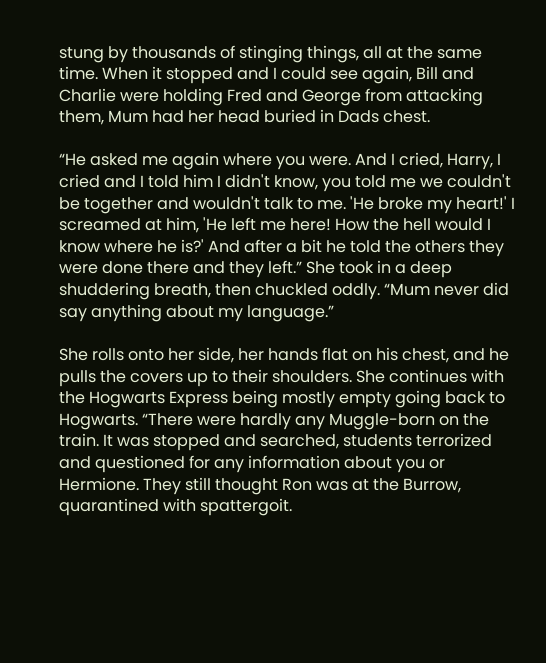stung by thousands of stinging things, all at the same time. When it stopped and I could see again, Bill and Charlie were holding Fred and George from attacking them, Mum had her head buried in Dads chest.

“He asked me again where you were. And I cried, Harry, I cried and I told him I didn't know, you told me we couldn't be together and wouldn't talk to me. 'He broke my heart!' I screamed at him, 'He left me here! How the hell would I know where he is?' And after a bit he told the others they were done there and they left.” She took in a deep shuddering breath, then chuckled oddly. “Mum never did say anything about my language.”

She rolls onto her side, her hands flat on his chest, and he pulls the covers up to their shoulders. She continues with the Hogwarts Express being mostly empty going back to Hogwarts. “There were hardly any Muggle-born on the train. It was stopped and searched, students terrorized and questioned for any information about you or Hermione. They still thought Ron was at the Burrow, quarantined with spattergoit.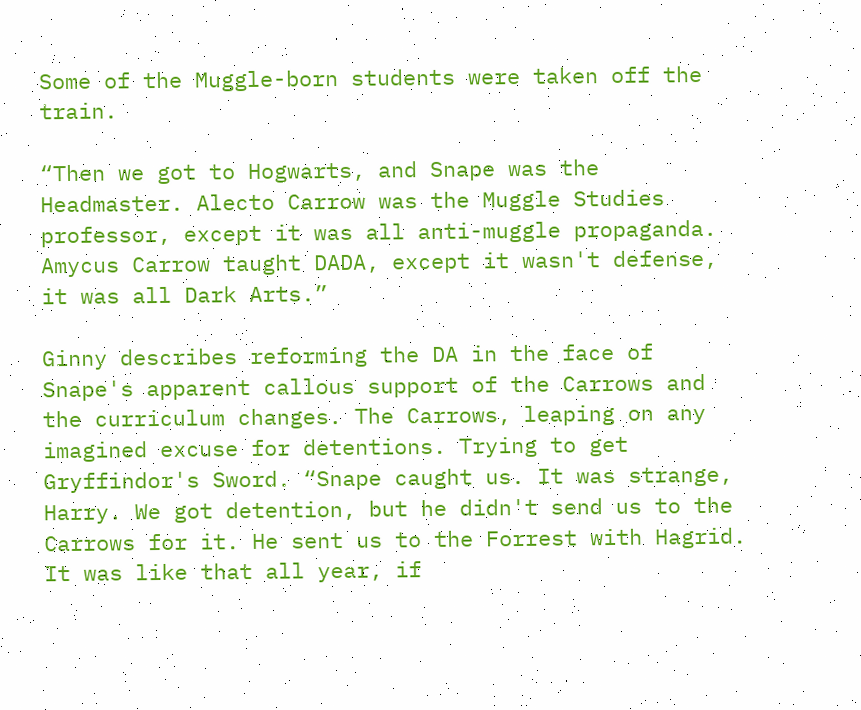Some of the Muggle-born students were taken off the train.

“Then we got to Hogwarts, and Snape was the Headmaster. Alecto Carrow was the Muggle Studies professor, except it was all anti-muggle propaganda. Amycus Carrow taught DADA, except it wasn't defense, it was all Dark Arts.”

Ginny describes reforming the DA in the face of Snape's apparent callous support of the Carrows and the curriculum changes. The Carrows, leaping on any imagined excuse for detentions. Trying to get Gryffindor's Sword. “Snape caught us. It was strange, Harry. We got detention, but he didn't send us to the Carrows for it. He sent us to the Forrest with Hagrid. It was like that all year, if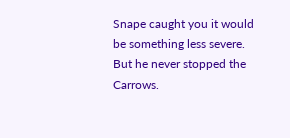Snape caught you it would be something less severe. But he never stopped the Carrows.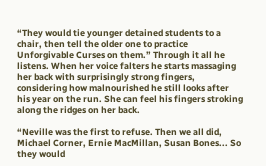“They would tie younger detained students to a chair, then tell the older one to practice Unforgivable Curses on them.” Through it all he listens. When her voice falters he starts massaging her back with surprisingly strong fingers, considering how malnourished he still looks after his year on the run. She can feel his fingers stroking along the ridges on her back.

“Neville was the first to refuse. Then we all did, Michael Corner, Ernie MacMillan, Susan Bones... So they would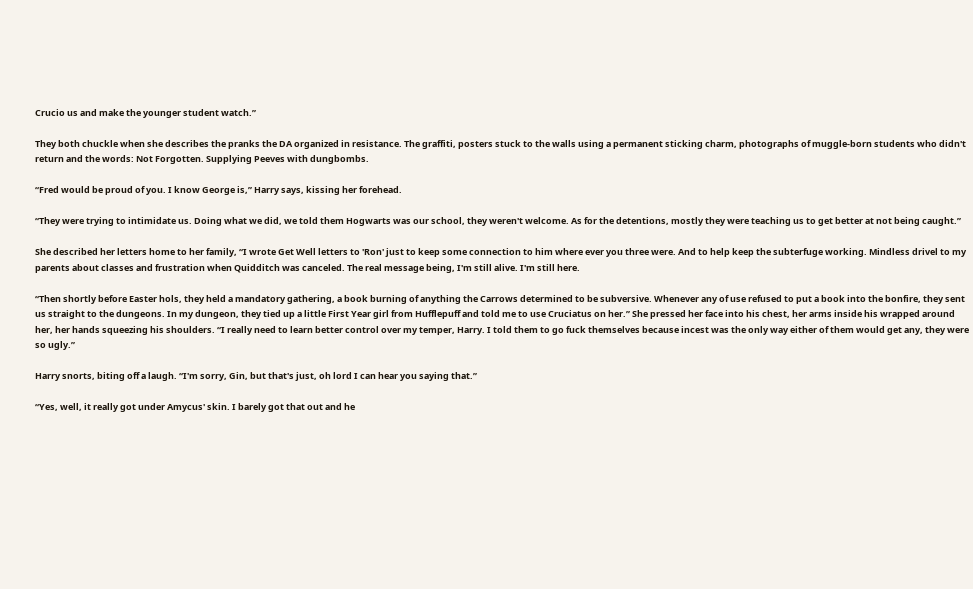Crucio us and make the younger student watch.”

They both chuckle when she describes the pranks the DA organized in resistance. The graffiti, posters stuck to the walls using a permanent sticking charm, photographs of muggle-born students who didn't return and the words: Not Forgotten. Supplying Peeves with dungbombs.

“Fred would be proud of you. I know George is,” Harry says, kissing her forehead.

“They were trying to intimidate us. Doing what we did, we told them Hogwarts was our school, they weren't welcome. As for the detentions, mostly they were teaching us to get better at not being caught.”

She described her letters home to her family, “I wrote Get Well letters to 'Ron' just to keep some connection to him where ever you three were. And to help keep the subterfuge working. Mindless drivel to my parents about classes and frustration when Quidditch was canceled. The real message being, I'm still alive. I'm still here.

“Then shortly before Easter hols, they held a mandatory gathering, a book burning of anything the Carrows determined to be subversive. Whenever any of use refused to put a book into the bonfire, they sent us straight to the dungeons. In my dungeon, they tied up a little First Year girl from Hufflepuff and told me to use Cruciatus on her.” She pressed her face into his chest, her arms inside his wrapped around her, her hands squeezing his shoulders. “I really need to learn better control over my temper, Harry. I told them to go fuck themselves because incest was the only way either of them would get any, they were so ugly.”

Harry snorts, biting off a laugh. “I'm sorry, Gin, but that's just, oh lord I can hear you saying that.”

“Yes, well, it really got under Amycus' skin. I barely got that out and he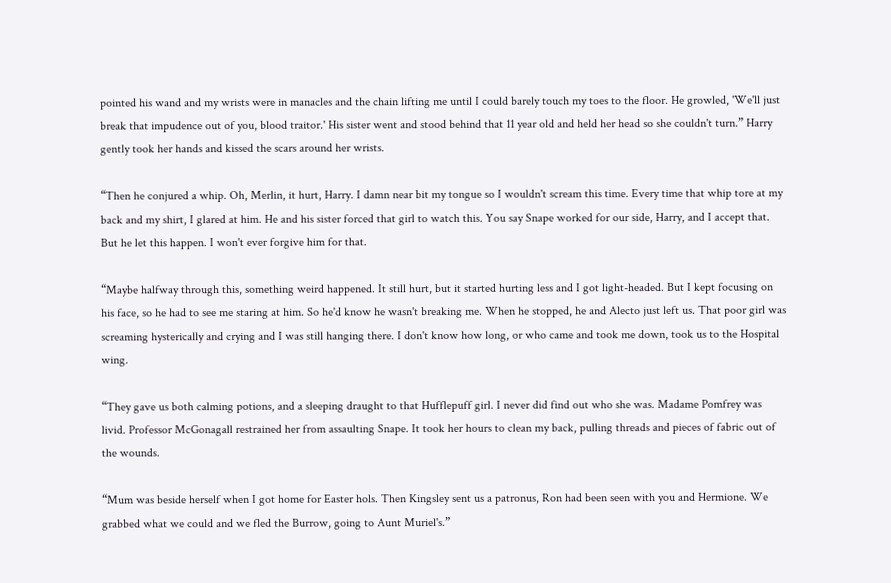pointed his wand and my wrists were in manacles and the chain lifting me until I could barely touch my toes to the floor. He growled, 'We'll just break that impudence out of you, blood traitor.' His sister went and stood behind that 11 year old and held her head so she couldn't turn.” Harry gently took her hands and kissed the scars around her wrists.

“Then he conjured a whip. Oh, Merlin, it hurt, Harry. I damn near bit my tongue so I wouldn't scream this time. Every time that whip tore at my back and my shirt, I glared at him. He and his sister forced that girl to watch this. You say Snape worked for our side, Harry, and I accept that. But he let this happen. I won't ever forgive him for that.

“Maybe halfway through this, something weird happened. It still hurt, but it started hurting less and I got light-headed. But I kept focusing on his face, so he had to see me staring at him. So he'd know he wasn't breaking me. When he stopped, he and Alecto just left us. That poor girl was screaming hysterically and crying and I was still hanging there. I don't know how long, or who came and took me down, took us to the Hospital wing.

“They gave us both calming potions, and a sleeping draught to that Hufflepuff girl. I never did find out who she was. Madame Pomfrey was livid. Professor McGonagall restrained her from assaulting Snape. It took her hours to clean my back, pulling threads and pieces of fabric out of the wounds.

“Mum was beside herself when I got home for Easter hols. Then Kingsley sent us a patronus, Ron had been seen with you and Hermione. We grabbed what we could and we fled the Burrow, going to Aunt Muriel's.”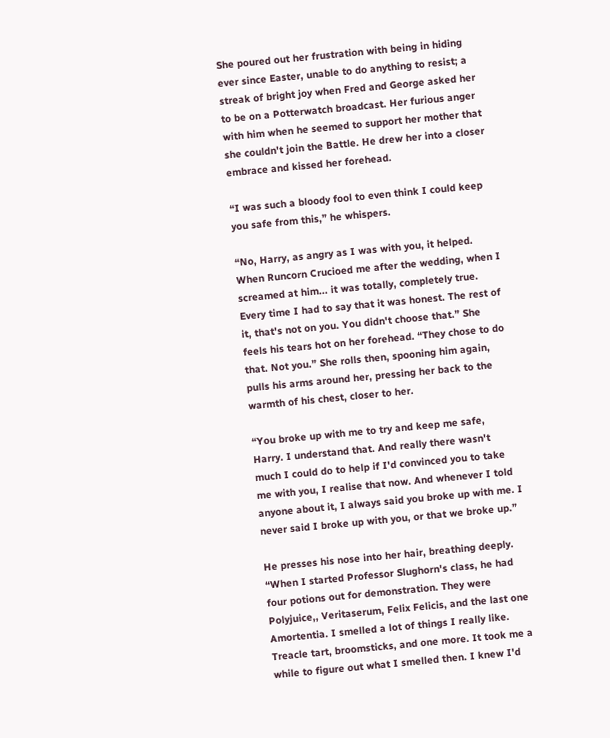She poured out her frustration with being in hiding ever since Easter, unable to do anything to resist; a streak of bright joy when Fred and George asked her to be on a Potterwatch broadcast. Her furious anger with him when he seemed to support her mother that she couldn't join the Battle. He drew her into a closer embrace and kissed her forehead.

“I was such a bloody fool to even think I could keep you safe from this,” he whispers.

“No, Harry, as angry as I was with you, it helped. When Runcorn Crucioed me after the wedding, when I screamed at him... it was totally, completely true. Every time I had to say that it was honest. The rest of it, that's not on you. You didn't choose that.” She feels his tears hot on her forehead. “They chose to do that. Not you.” She rolls then, spooning him again, pulls his arms around her, pressing her back to the warmth of his chest, closer to her.

“You broke up with me to try and keep me safe, Harry. I understand that. And really there wasn't much I could do to help if I'd convinced you to take me with you, I realise that now. And whenever I told anyone about it, I always said you broke up with me. I never said I broke up with you, or that we broke up.”

He presses his nose into her hair, breathing deeply. “When I started Professor Slughorn's class, he had four potions out for demonstration. They were Polyjuice,, Veritaserum, Felix Felicis, and the last one Amortentia. I smelled a lot of things I really like. Treacle tart, broomsticks, and one more. It took me a while to figure out what I smelled then. I knew I'd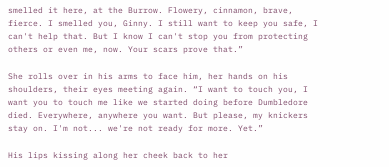smelled it here, at the Burrow. Flowery, cinnamon, brave, fierce. I smelled you, Ginny. I still want to keep you safe, I can't help that. But I know I can't stop you from protecting others or even me, now. Your scars prove that.”

She rolls over in his arms to face him, her hands on his shoulders, their eyes meeting again. “I want to touch you, I want you to touch me like we started doing before Dumbledore died. Everywhere, anywhere you want. But please, my knickers stay on. I'm not... we're not ready for more. Yet.”

His lips kissing along her cheek back to her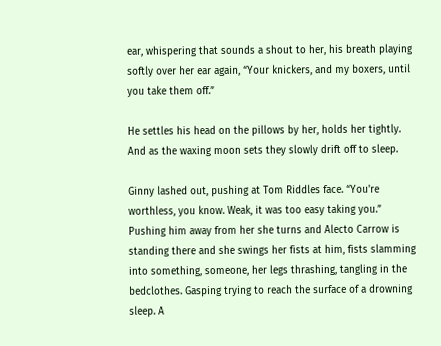ear, whispering that sounds a shout to her, his breath playing softly over her ear again, “Your knickers, and my boxers, until you take them off.”

He settles his head on the pillows by her, holds her tightly. And as the waxing moon sets they slowly drift off to sleep.

Ginny lashed out, pushing at Tom Riddles face. “You're worthless, you know. Weak, it was too easy taking you.” Pushing him away from her she turns and Alecto Carrow is standing there and she swings her fists at him, fists slamming into something, someone, her legs thrashing, tangling in the bedclothes. Gasping trying to reach the surface of a drowning sleep. A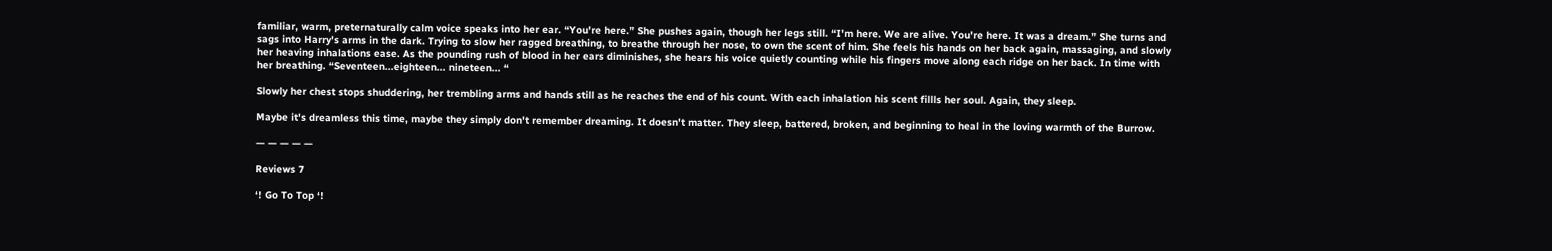familiar, warm, preternaturally calm voice speaks into her ear. “You're here.” She pushes again, though her legs still. “I'm here. We are alive. You're here. It was a dream.” She turns and sags into Harry's arms in the dark. Trying to slow her ragged breathing, to breathe through her nose, to own the scent of him. She feels his hands on her back again, massaging, and slowly her heaving inhalations ease. As the pounding rush of blood in her ears diminishes, she hears his voice quietly counting while his fingers move along each ridge on her back. In time with her breathing. “Seventeen...eighteen... nineteen... “

Slowly her chest stops shuddering, her trembling arms and hands still as he reaches the end of his count. With each inhalation his scent fillls her soul. Again, they sleep.

Maybe it's dreamless this time, maybe they simply don't remember dreaming. It doesn't matter. They sleep, battered, broken, and beginning to heal in the loving warmth of the Burrow.

— — — — —

Reviews 7

‘! Go To Top ‘!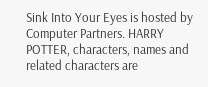Sink Into Your Eyes is hosted by Computer Partners. HARRY POTTER, characters, names and related characters are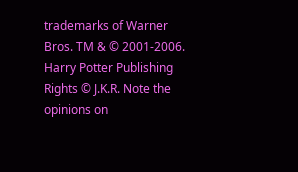trademarks of Warner Bros. TM & © 2001-2006. Harry Potter Publishing Rights © J.K.R. Note the opinions on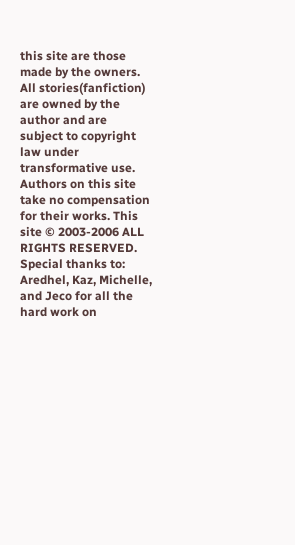this site are those made by the owners. All stories(fanfiction) are owned by the author and are subject to copyright law under transformative use. Authors on this site take no compensation for their works. This site © 2003-2006 ALL RIGHTS RESERVED. Special thanks to: Aredhel, Kaz, Michelle, and Jeco for all the hard work on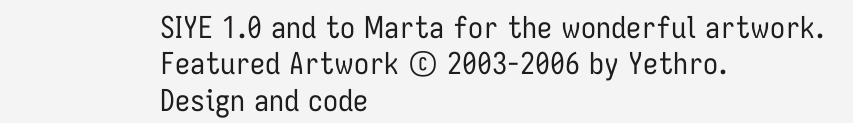SIYE 1.0 and to Marta for the wonderful artwork.
Featured Artwork © 2003-2006 by Yethro.
Design and code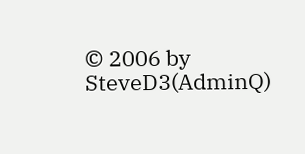© 2006 by SteveD3(AdminQ)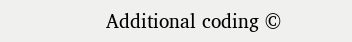Additional coding ©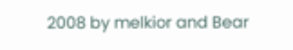2008 by melkior and Bear